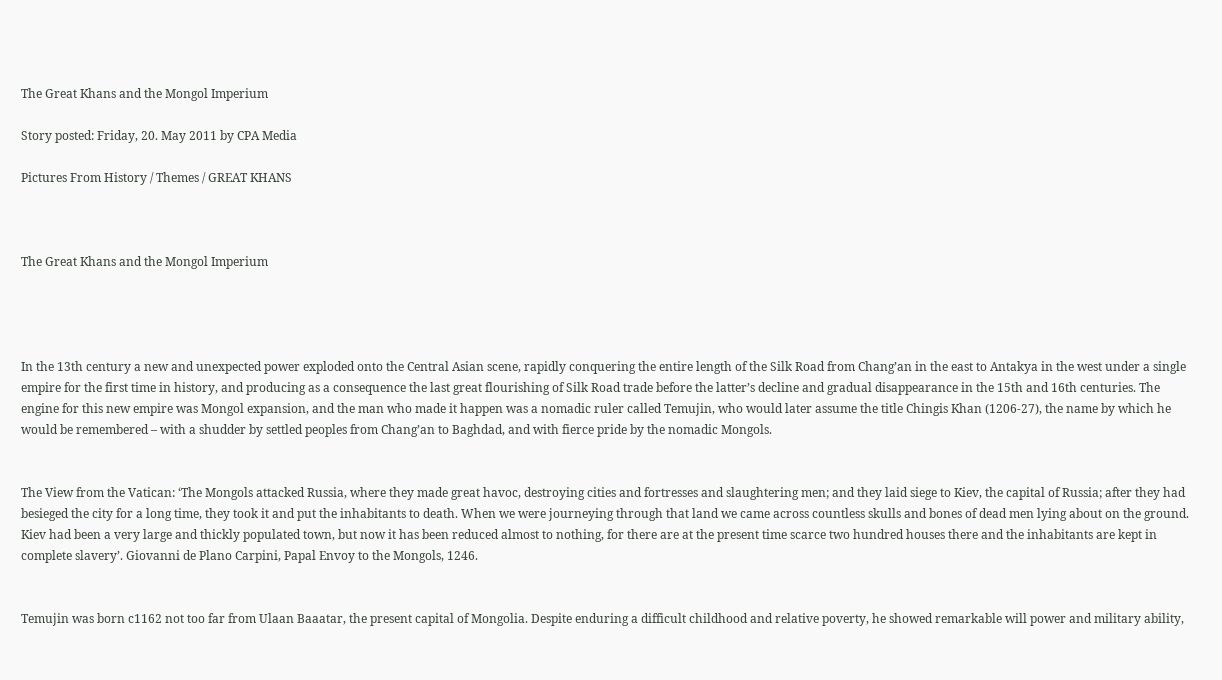The Great Khans and the Mongol Imperium

Story posted: Friday, 20. May 2011 by CPA Media

Pictures From History / Themes / GREAT KHANS



The Great Khans and the Mongol Imperium




In the 13th century a new and unexpected power exploded onto the Central Asian scene, rapidly conquering the entire length of the Silk Road from Chang’an in the east to Antakya in the west under a single empire for the first time in history, and producing as a consequence the last great flourishing of Silk Road trade before the latter’s decline and gradual disappearance in the 15th and 16th centuries. The engine for this new empire was Mongol expansion, and the man who made it happen was a nomadic ruler called Temujin, who would later assume the title Chingis Khan (1206-27), the name by which he would be remembered – with a shudder by settled peoples from Chang’an to Baghdad, and with fierce pride by the nomadic Mongols.


The View from the Vatican: ‘The Mongols attacked Russia, where they made great havoc, destroying cities and fortresses and slaughtering men; and they laid siege to Kiev, the capital of Russia; after they had besieged the city for a long time, they took it and put the inhabitants to death. When we were journeying through that land we came across countless skulls and bones of dead men lying about on the ground. Kiev had been a very large and thickly populated town, but now it has been reduced almost to nothing, for there are at the present time scarce two hundred houses there and the inhabitants are kept in complete slavery’. Giovanni de Plano Carpini, Papal Envoy to the Mongols, 1246.


Temujin was born c1162 not too far from Ulaan Baaatar, the present capital of Mongolia. Despite enduring a difficult childhood and relative poverty, he showed remarkable will power and military ability,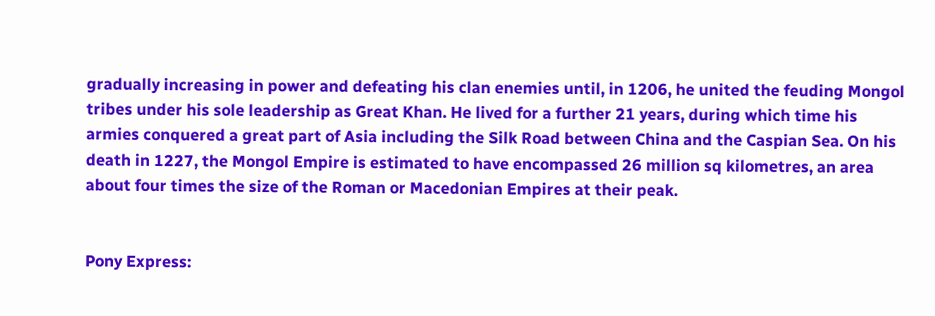gradually increasing in power and defeating his clan enemies until, in 1206, he united the feuding Mongol tribes under his sole leadership as Great Khan. He lived for a further 21 years, during which time his armies conquered a great part of Asia including the Silk Road between China and the Caspian Sea. On his death in 1227, the Mongol Empire is estimated to have encompassed 26 million sq kilometres, an area about four times the size of the Roman or Macedonian Empires at their peak.


Pony Express: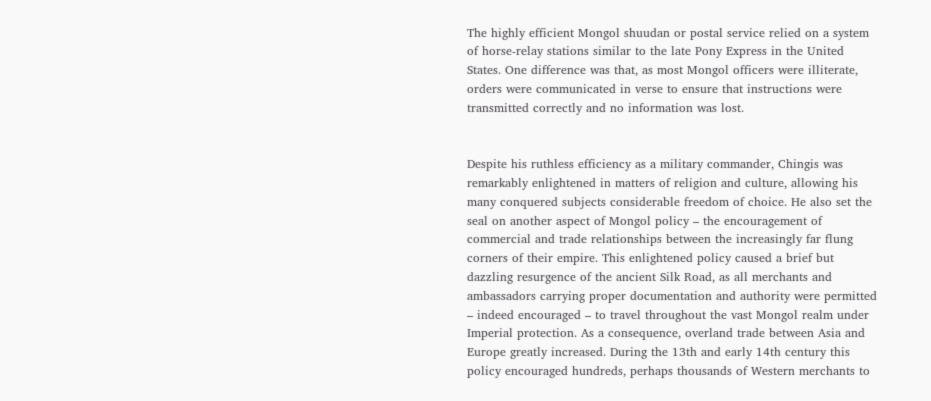The highly efficient Mongol shuudan or postal service relied on a system of horse-relay stations similar to the late Pony Express in the United States. One difference was that, as most Mongol officers were illiterate, orders were communicated in verse to ensure that instructions were transmitted correctly and no information was lost.


Despite his ruthless efficiency as a military commander, Chingis was remarkably enlightened in matters of religion and culture, allowing his many conquered subjects considerable freedom of choice. He also set the seal on another aspect of Mongol policy – the encouragement of commercial and trade relationships between the increasingly far flung corners of their empire. This enlightened policy caused a brief but dazzling resurgence of the ancient Silk Road, as all merchants and ambassadors carrying proper documentation and authority were permitted – indeed encouraged – to travel throughout the vast Mongol realm under Imperial protection. As a consequence, overland trade between Asia and Europe greatly increased. During the 13th and early 14th century this policy encouraged hundreds, perhaps thousands of Western merchants to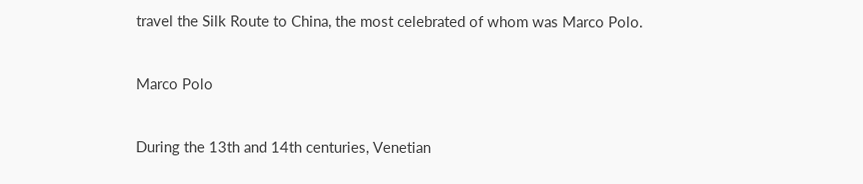travel the Silk Route to China, the most celebrated of whom was Marco Polo.


Marco Polo


During the 13th and 14th centuries, Venetian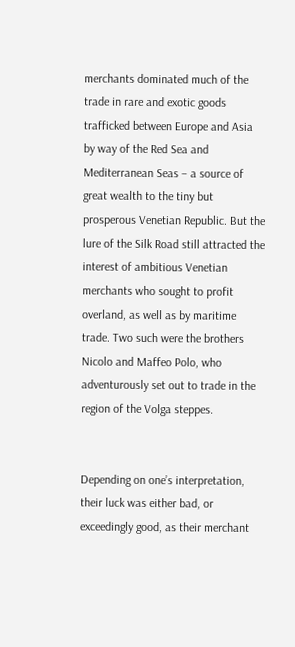merchants dominated much of the trade in rare and exotic goods trafficked between Europe and Asia by way of the Red Sea and Mediterranean Seas – a source of great wealth to the tiny but prosperous Venetian Republic. But the lure of the Silk Road still attracted the interest of ambitious Venetian merchants who sought to profit overland, as well as by maritime trade. Two such were the brothers Nicolo and Maffeo Polo, who adventurously set out to trade in the region of the Volga steppes.


Depending on one’s interpretation, their luck was either bad, or exceedingly good, as their merchant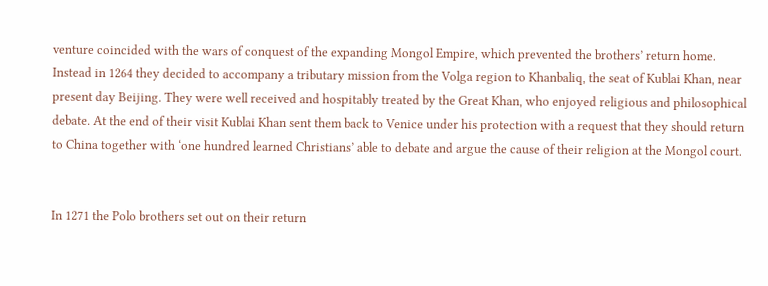venture coincided with the wars of conquest of the expanding Mongol Empire, which prevented the brothers’ return home. Instead in 1264 they decided to accompany a tributary mission from the Volga region to Khanbaliq, the seat of Kublai Khan, near present day Beijing. They were well received and hospitably treated by the Great Khan, who enjoyed religious and philosophical debate. At the end of their visit Kublai Khan sent them back to Venice under his protection with a request that they should return to China together with ‘one hundred learned Christians’ able to debate and argue the cause of their religion at the Mongol court.


In 1271 the Polo brothers set out on their return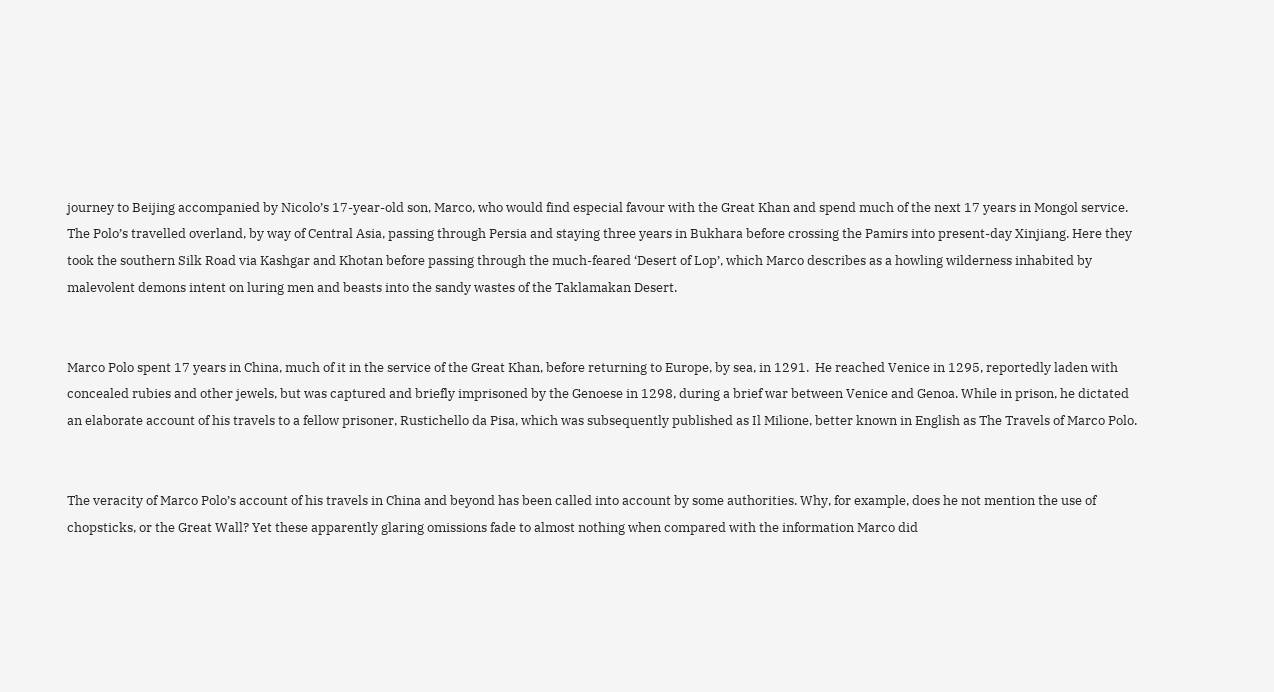journey to Beijing accompanied by Nicolo’s 17-year-old son, Marco, who would find especial favour with the Great Khan and spend much of the next 17 years in Mongol service. The Polo’s travelled overland, by way of Central Asia, passing through Persia and staying three years in Bukhara before crossing the Pamirs into present-day Xinjiang. Here they took the southern Silk Road via Kashgar and Khotan before passing through the much-feared ‘Desert of Lop’, which Marco describes as a howling wilderness inhabited by malevolent demons intent on luring men and beasts into the sandy wastes of the Taklamakan Desert.


Marco Polo spent 17 years in China, much of it in the service of the Great Khan, before returning to Europe, by sea, in 1291.  He reached Venice in 1295, reportedly laden with concealed rubies and other jewels, but was captured and briefly imprisoned by the Genoese in 1298, during a brief war between Venice and Genoa. While in prison, he dictated an elaborate account of his travels to a fellow prisoner, Rustichello da Pisa, which was subsequently published as Il Milione, better known in English as The Travels of Marco Polo.


The veracity of Marco Polo’s account of his travels in China and beyond has been called into account by some authorities. Why, for example, does he not mention the use of chopsticks, or the Great Wall? Yet these apparently glaring omissions fade to almost nothing when compared with the information Marco did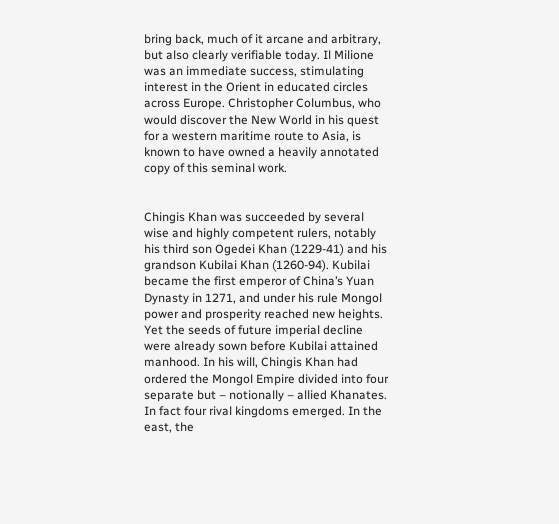bring back, much of it arcane and arbitrary, but also clearly verifiable today. Il Milione was an immediate success, stimulating interest in the Orient in educated circles across Europe. Christopher Columbus, who would discover the New World in his quest for a western maritime route to Asia, is known to have owned a heavily annotated copy of this seminal work.


Chingis Khan was succeeded by several wise and highly competent rulers, notably his third son Ogedei Khan (1229-41) and his grandson Kubilai Khan (1260-94). Kubilai became the first emperor of China’s Yuan Dynasty in 1271, and under his rule Mongol power and prosperity reached new heights. Yet the seeds of future imperial decline were already sown before Kubilai attained manhood. In his will, Chingis Khan had ordered the Mongol Empire divided into four separate but – notionally – allied Khanates. In fact four rival kingdoms emerged. In the east, the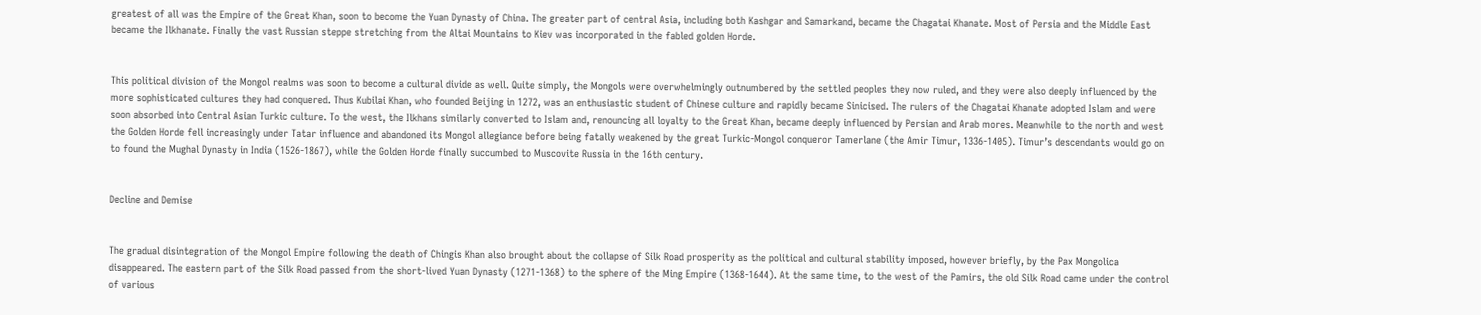greatest of all was the Empire of the Great Khan, soon to become the Yuan Dynasty of China. The greater part of central Asia, including both Kashgar and Samarkand, became the Chagatai Khanate. Most of Persia and the Middle East became the Ilkhanate. Finally the vast Russian steppe stretching from the Altai Mountains to Kiev was incorporated in the fabled golden Horde.


This political division of the Mongol realms was soon to become a cultural divide as well. Quite simply, the Mongols were overwhelmingly outnumbered by the settled peoples they now ruled, and they were also deeply influenced by the more sophisticated cultures they had conquered. Thus Kubilai Khan, who founded Beijing in 1272, was an enthusiastic student of Chinese culture and rapidly became Sinicised. The rulers of the Chagatai Khanate adopted Islam and were soon absorbed into Central Asian Turkic culture. To the west, the Ilkhans similarly converted to Islam and, renouncing all loyalty to the Great Khan, became deeply influenced by Persian and Arab mores. Meanwhile to the north and west the Golden Horde fell increasingly under Tatar influence and abandoned its Mongol allegiance before being fatally weakened by the great Turkic-Mongol conqueror Tamerlane (the Amir Timur, 1336-1405). Timur’s descendants would go on to found the Mughal Dynasty in India (1526-1867), while the Golden Horde finally succumbed to Muscovite Russia in the 16th century.


Decline and Demise


The gradual disintegration of the Mongol Empire following the death of Chingis Khan also brought about the collapse of Silk Road prosperity as the political and cultural stability imposed, however briefly, by the Pax Mongolica disappeared. The eastern part of the Silk Road passed from the short-lived Yuan Dynasty (1271-1368) to the sphere of the Ming Empire (1368-1644). At the same time, to the west of the Pamirs, the old Silk Road came under the control of various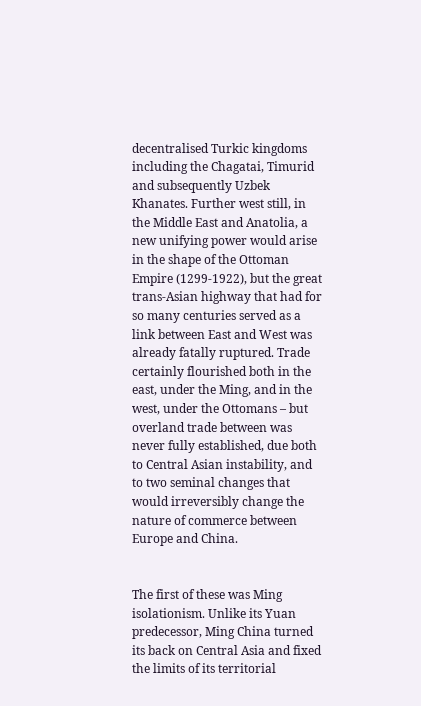decentralised Turkic kingdoms including the Chagatai, Timurid and subsequently Uzbek Khanates. Further west still, in the Middle East and Anatolia, a new unifying power would arise in the shape of the Ottoman Empire (1299-1922), but the great trans-Asian highway that had for so many centuries served as a link between East and West was already fatally ruptured. Trade certainly flourished both in the east, under the Ming, and in the west, under the Ottomans – but overland trade between was never fully established, due both to Central Asian instability, and to two seminal changes that would irreversibly change the nature of commerce between Europe and China.


The first of these was Ming isolationism. Unlike its Yuan predecessor, Ming China turned its back on Central Asia and fixed the limits of its territorial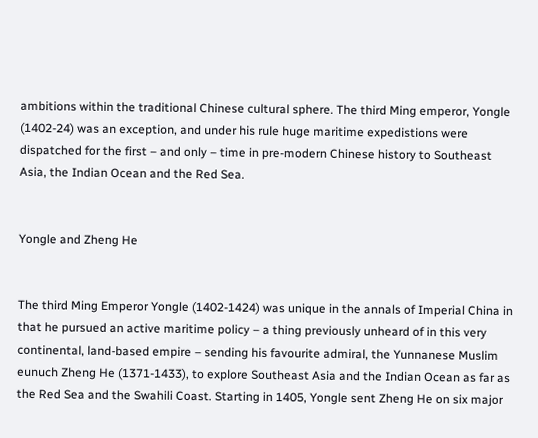ambitions within the traditional Chinese cultural sphere. The third Ming emperor, Yongle (1402-24) was an exception, and under his rule huge maritime expedistions were dispatched for the first – and only – time in pre-modern Chinese history to Southeast Asia, the Indian Ocean and the Red Sea.


Yongle and Zheng He


The third Ming Emperor Yongle (1402-1424) was unique in the annals of Imperial China in that he pursued an active maritime policy – a thing previously unheard of in this very continental, land-based empire – sending his favourite admiral, the Yunnanese Muslim eunuch Zheng He (1371-1433), to explore Southeast Asia and the Indian Ocean as far as the Red Sea and the Swahili Coast. Starting in 1405, Yongle sent Zheng He on six major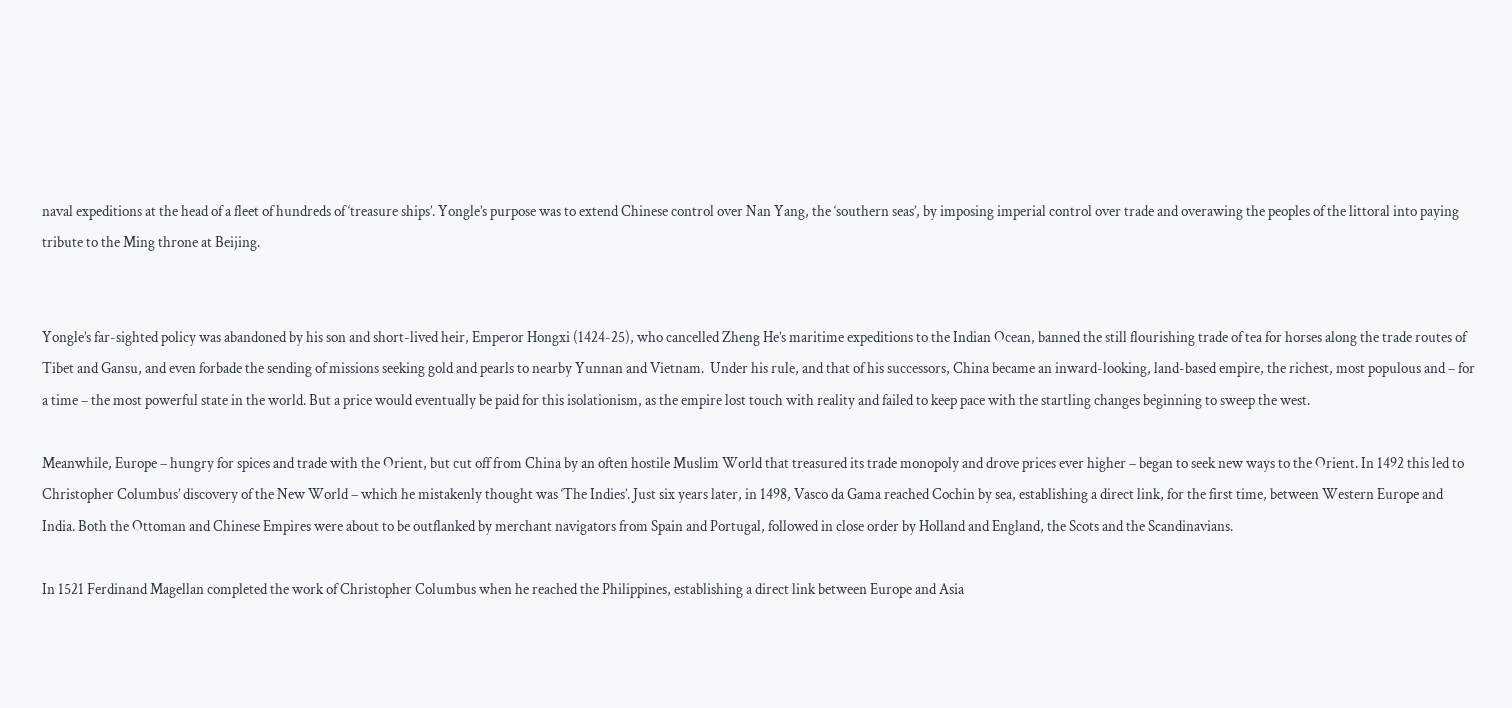naval expeditions at the head of a fleet of hundreds of ‘treasure ships’. Yongle’s purpose was to extend Chinese control over Nan Yang, the ‘southern seas’, by imposing imperial control over trade and overawing the peoples of the littoral into paying tribute to the Ming throne at Beijing.


Yongle’s far-sighted policy was abandoned by his son and short-lived heir, Emperor Hongxi (1424-25), who cancelled Zheng He’s maritime expeditions to the Indian Ocean, banned the still flourishing trade of tea for horses along the trade routes of Tibet and Gansu, and even forbade the sending of missions seeking gold and pearls to nearby Yunnan and Vietnam.  Under his rule, and that of his successors, China became an inward-looking, land-based empire, the richest, most populous and – for a time – the most powerful state in the world. But a price would eventually be paid for this isolationism, as the empire lost touch with reality and failed to keep pace with the startling changes beginning to sweep the west.

Meanwhile, Europe – hungry for spices and trade with the Orient, but cut off from China by an often hostile Muslim World that treasured its trade monopoly and drove prices ever higher – began to seek new ways to the Orient. In 1492 this led to Christopher Columbus’ discovery of the New World – which he mistakenly thought was ‘The Indies’. Just six years later, in 1498, Vasco da Gama reached Cochin by sea, establishing a direct link, for the first time, between Western Europe and India. Both the Ottoman and Chinese Empires were about to be outflanked by merchant navigators from Spain and Portugal, followed in close order by Holland and England, the Scots and the Scandinavians.

In 1521 Ferdinand Magellan completed the work of Christopher Columbus when he reached the Philippines, establishing a direct link between Europe and Asia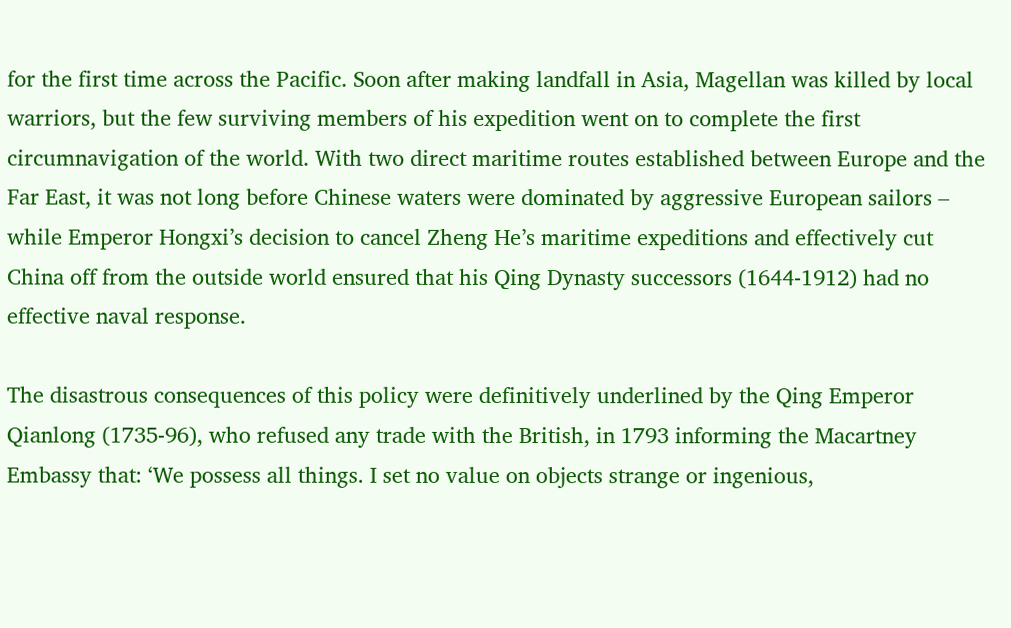for the first time across the Pacific. Soon after making landfall in Asia, Magellan was killed by local warriors, but the few surviving members of his expedition went on to complete the first circumnavigation of the world. With two direct maritime routes established between Europe and the Far East, it was not long before Chinese waters were dominated by aggressive European sailors – while Emperor Hongxi’s decision to cancel Zheng He’s maritime expeditions and effectively cut China off from the outside world ensured that his Qing Dynasty successors (1644-1912) had no effective naval response.

The disastrous consequences of this policy were definitively underlined by the Qing Emperor Qianlong (1735-96), who refused any trade with the British, in 1793 informing the Macartney Embassy that: ‘We possess all things. I set no value on objects strange or ingenious,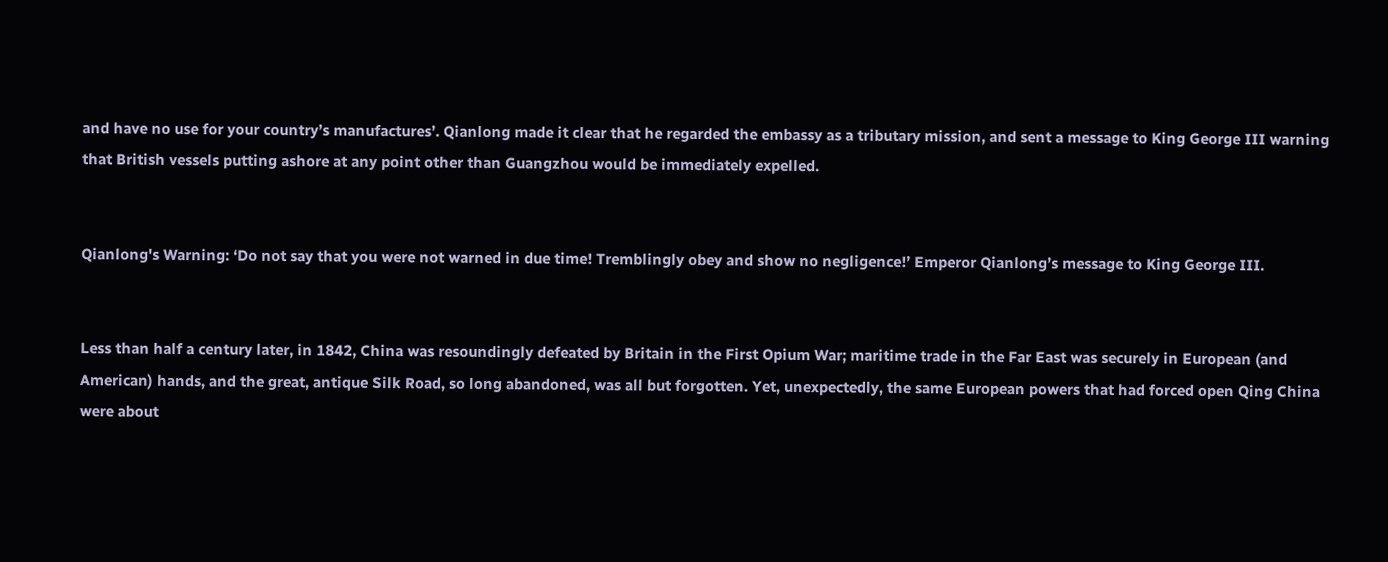and have no use for your country’s manufactures’. Qianlong made it clear that he regarded the embassy as a tributary mission, and sent a message to King George III warning that British vessels putting ashore at any point other than Guangzhou would be immediately expelled.


Qianlong's Warning: ‘Do not say that you were not warned in due time! Tremblingly obey and show no negligence!’ Emperor Qianlong’s message to King George III.


Less than half a century later, in 1842, China was resoundingly defeated by Britain in the First Opium War; maritime trade in the Far East was securely in European (and American) hands, and the great, antique Silk Road, so long abandoned, was all but forgotten. Yet, unexpectedly, the same European powers that had forced open Qing China were about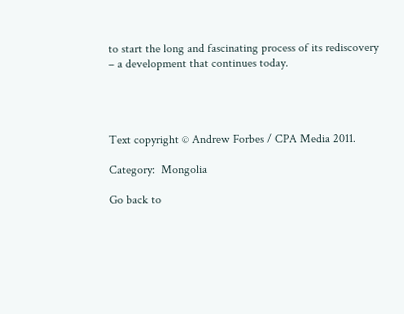to start the long and fascinating process of its rediscovery – a development that continues today.




Text copyright © Andrew Forbes / CPA Media 2011.

Category:  Mongolia

Go back to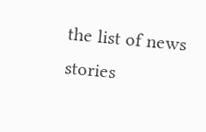the list of news stories